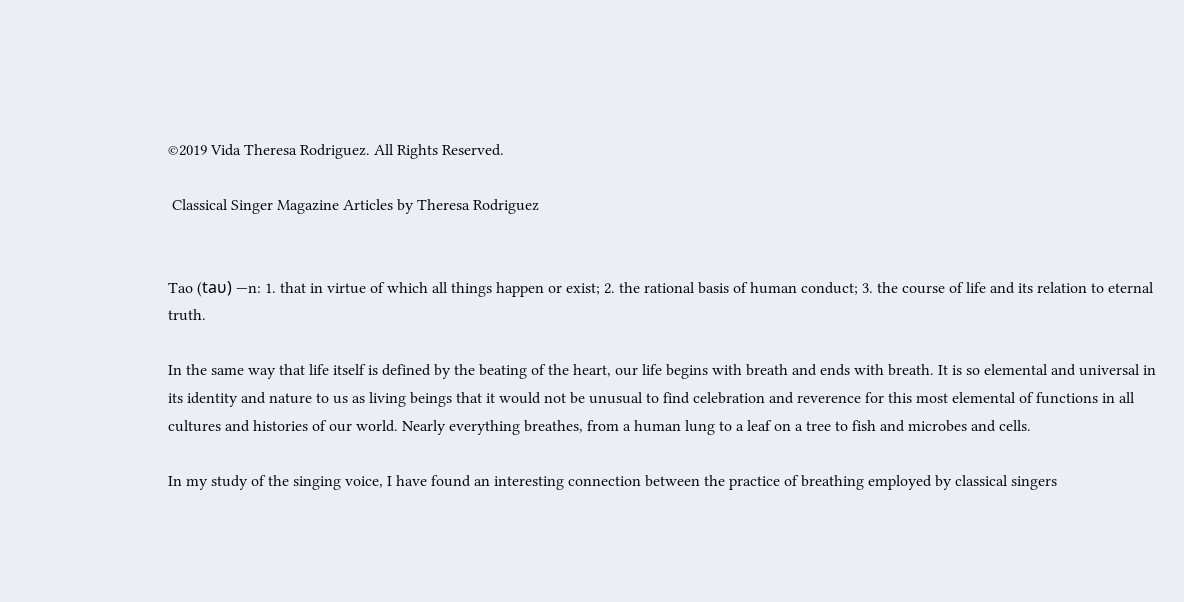©2019 Vida Theresa Rodriguez. All Rights Reserved.

 Classical Singer Magazine Articles by Theresa Rodriguez


Tao (taυ) —n: 1. that in virtue of which all things happen or exist; 2. the rational basis of human conduct; 3. the course of life and its relation to eternal truth.

In the same way that life itself is defined by the beating of the heart, our life begins with breath and ends with breath. It is so elemental and universal in its identity and nature to us as living beings that it would not be unusual to find celebration and reverence for this most elemental of functions in all cultures and histories of our world. Nearly everything breathes, from a human lung to a leaf on a tree to fish and microbes and cells.

In my study of the singing voice, I have found an interesting connection between the practice of breathing employed by classical singers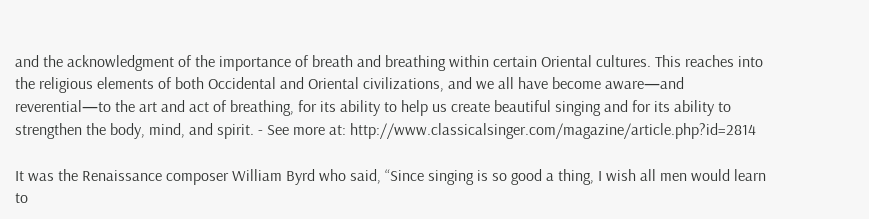and the acknowledgment of the importance of breath and breathing within certain Oriental cultures. This reaches into the religious elements of both Occidental and Oriental civilizations, and we all have become aware—and reverential—to the art and act of breathing, for its ability to help us create beautiful singing and for its ability to strengthen the body, mind, and spirit. - See more at: http://www.classicalsinger.com/magazine/article.php?id=2814

It was the Renaissance composer William Byrd who said, “Since singing is so good a thing, I wish all men would learn to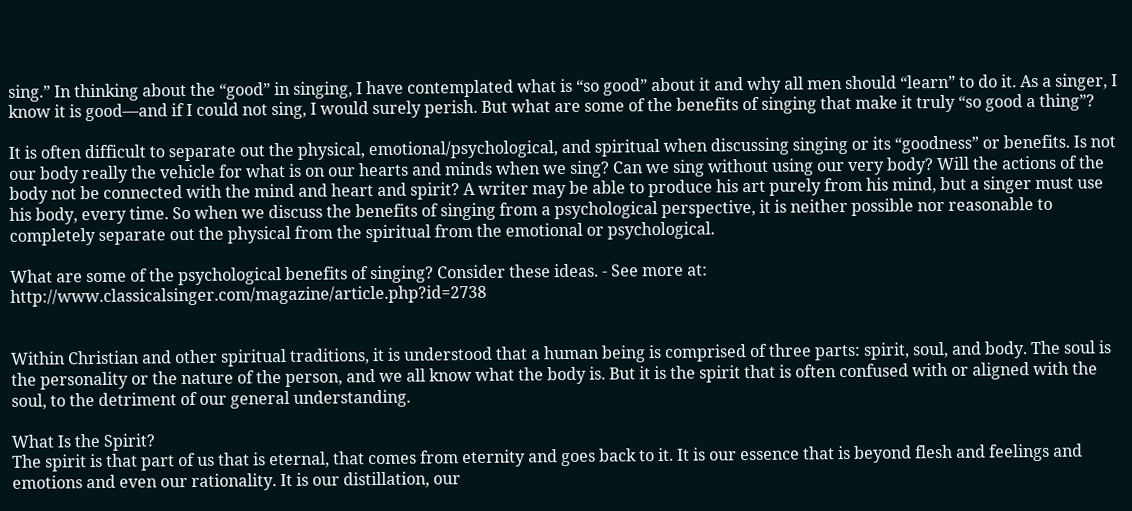sing.” In thinking about the “good” in singing, I have contemplated what is “so good” about it and why all men should “learn” to do it. As a singer, I know it is good—and if I could not sing, I would surely perish. But what are some of the benefits of singing that make it truly “so good a thing”?

It is often difficult to separate out the physical, emotional/psychological, and spiritual when discussing singing or its “goodness” or benefits. Is not our body really the vehicle for what is on our hearts and minds when we sing? Can we sing without using our very body? Will the actions of the body not be connected with the mind and heart and spirit? A writer may be able to produce his art purely from his mind, but a singer must use his body, every time. So when we discuss the benefits of singing from a psychological perspective, it is neither possible nor reasonable to completely separate out the physical from the spiritual from the emotional or psychological.

What are some of the psychological benefits of singing? Consider these ideas. - See more at: http://www.classicalsinger.com/magazine/article.php?id=2738


Within Christian and other spiritual traditions, it is understood that a human being is comprised of three parts: spirit, soul, and body. The soul is the personality or the nature of the person, and we all know what the body is. But it is the spirit that is often confused with or aligned with the soul, to the detriment of our general understanding.

What Is the Spirit?
The spirit is that part of us that is eternal, that comes from eternity and goes back to it. It is our essence that is beyond flesh and feelings and emotions and even our rationality. It is our distillation, our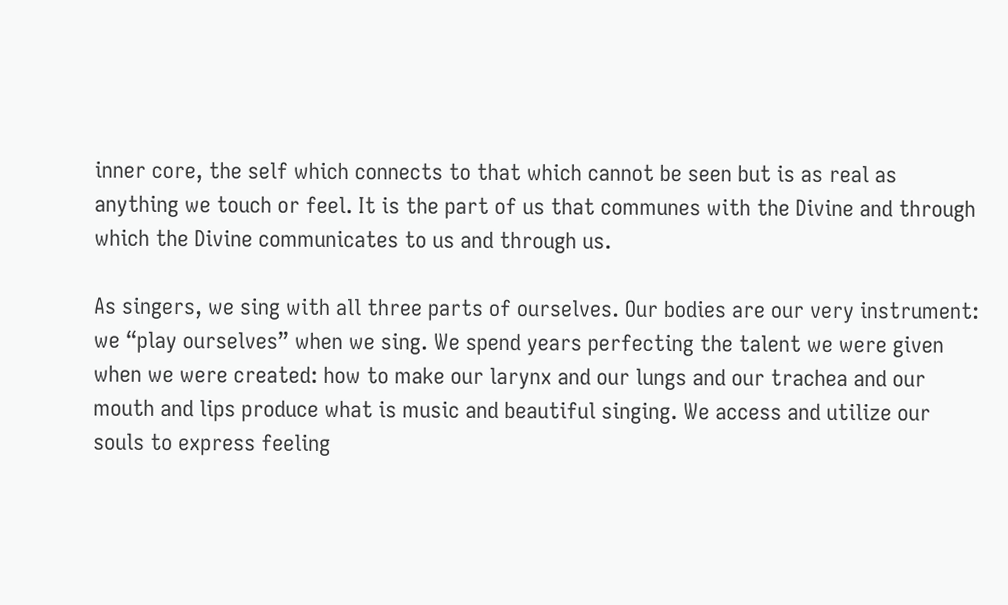inner core, the self which connects to that which cannot be seen but is as real as anything we touch or feel. It is the part of us that communes with the Divine and through which the Divine communicates to us and through us.

As singers, we sing with all three parts of ourselves. Our bodies are our very instrument: we “play ourselves” when we sing. We spend years perfecting the talent we were given when we were created: how to make our larynx and our lungs and our trachea and our mouth and lips produce what is music and beautiful singing. We access and utilize our souls to express feeling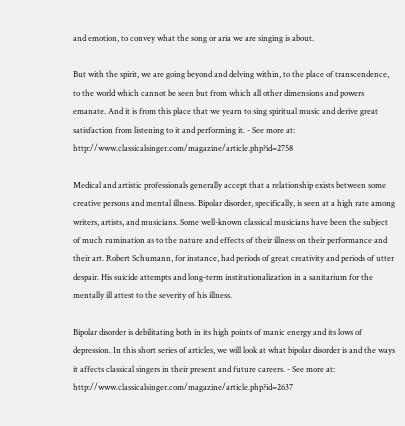and emotion, to convey what the song or aria we are singing is about.

But with the spirit, we are going beyond and delving within, to the place of transcendence, to the world which cannot be seen but from which all other dimensions and powers emanate. And it is from this place that we yearn to sing spiritual music and derive great satisfaction from listening to it and performing it. - See more at: http://www.classicalsinger.com/magazine/article.php?id=2758

Medical and artistic professionals generally accept that a relationship exists between some creative persons and mental illness. Bipolar disorder, specifically, is seen at a high rate among writers, artists, and musicians. Some well-known classical musicians have been the subject of much rumination as to the nature and effects of their illness on their performance and their art. Robert Schumann, for instance, had periods of great creativity and periods of utter despair. His suicide attempts and long-term institutionalization in a sanitarium for the mentally ill attest to the severity of his illness.

Bipolar disorder is debilitating both in its high points of manic energy and its lows of depression. In this short series of articles, we will look at what bipolar disorder is and the ways it affects classical singers in their present and future careers. - See more at: http://www.classicalsinger.com/magazine/article.php?id=2637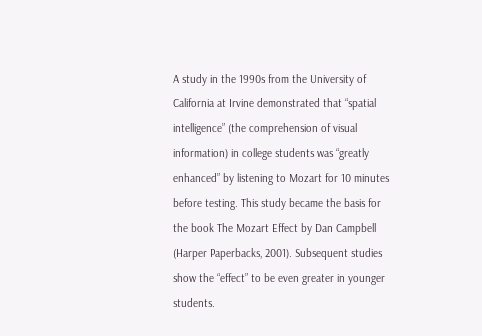A study in the 1990s from the University of California at Irvine demonstrated that “spatial intelligence” (the comprehension of visual information) in college students was “greatly enhanced” by listening to Mozart for 10 minutes before testing. This study became the basis for the book The Mozart Effect by Dan Campbell (Harper Paperbacks, 2001). Subsequent studies show the “effect” to be even greater in younger students.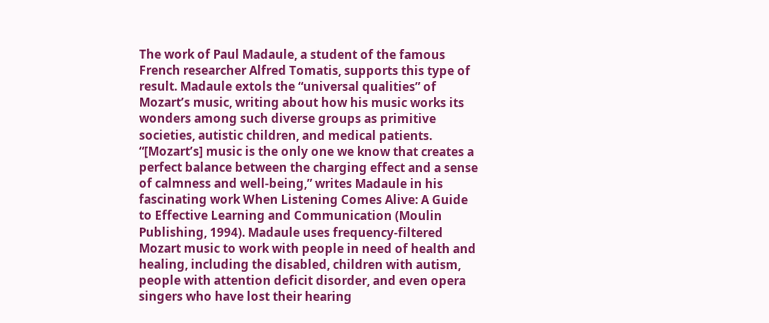The work of Paul Madaule, a student of the famous French researcher Alfred Tomatis, supports this type of result. Madaule extols the “universal qualities” of Mozart’s music, writing about how his music works its wonders among such diverse groups as primitive societies, autistic children, and medical patients. “[Mozart’s] music is the only one we know that creates a perfect balance between the charging effect and a sense of calmness and well-being,” writes Madaule in his fascinating work When Listening Comes Alive: A Guide to Effective Learning and Communication (Moulin Publishing, 1994). Madaule uses frequency-filtered Mozart music to work with people in need of health and healing, including the disabled, children with autism, people with attention deficit disorder, and even opera singers who have lost their hearing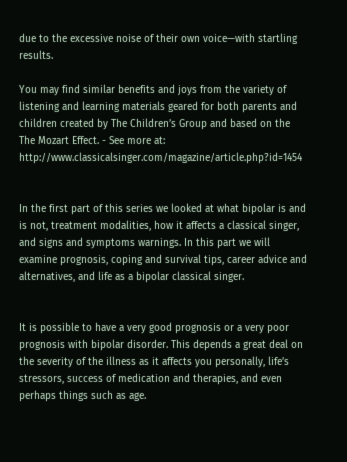due to the excessive noise of their own voice—with startling results.

You may find similar benefits and joys from the variety of listening and learning materials geared for both parents and children created by The Children’s Group and based on the The Mozart Effect. - See more at: http://www.classicalsinger.com/magazine/article.php?id=1454


In the first part of this series we looked at what bipolar is and is not, treatment modalities, how it affects a classical singer, and signs and symptoms warnings. In this part we will examine prognosis, coping and survival tips, career advice and alternatives, and life as a bipolar classical singer.


It is possible to have a very good prognosis or a very poor prognosis with bipolar disorder. This depends a great deal on the severity of the illness as it affects you personally, life’s stressors, success of medication and therapies, and even perhaps things such as age.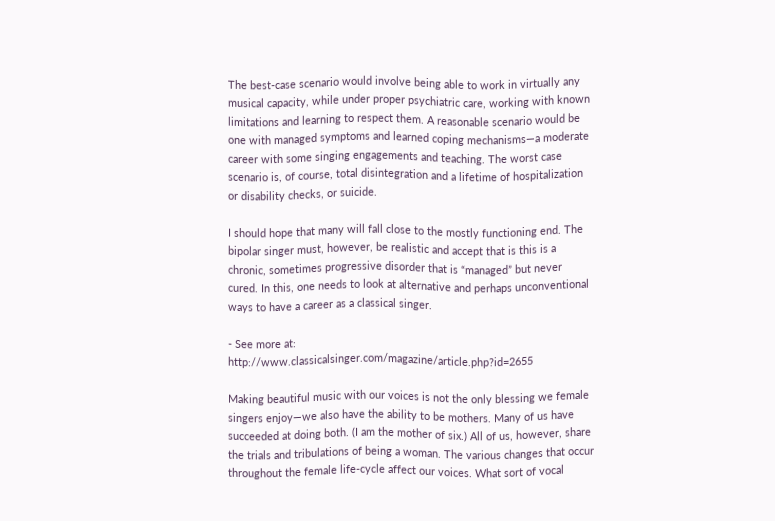The best-case scenario would involve being able to work in virtually any musical capacity, while under proper psychiatric care, working with known limitations and learning to respect them. A reasonable scenario would be one with managed symptoms and learned coping mechanisms—a moderate career with some singing engagements and teaching. The worst case scenario is, of course, total disintegration and a lifetime of hospitalization or disability checks, or suicide.

I should hope that many will fall close to the mostly functioning end. The bipolar singer must, however, be realistic and accept that is this is a chronic, sometimes progressive disorder that is “managed” but never cured. In this, one needs to look at alternative and perhaps unconventional ways to have a career as a classical singer.

- See more at: http://www.classicalsinger.com/magazine/article.php?id=2655

Making beautiful music with our voices is not the only blessing we female singers enjoy—we also have the ability to be mothers. Many of us have succeeded at doing both. (I am the mother of six.) All of us, however, share the trials and tribulations of being a woman. The various changes that occur throughout the female life-cycle affect our voices. What sort of vocal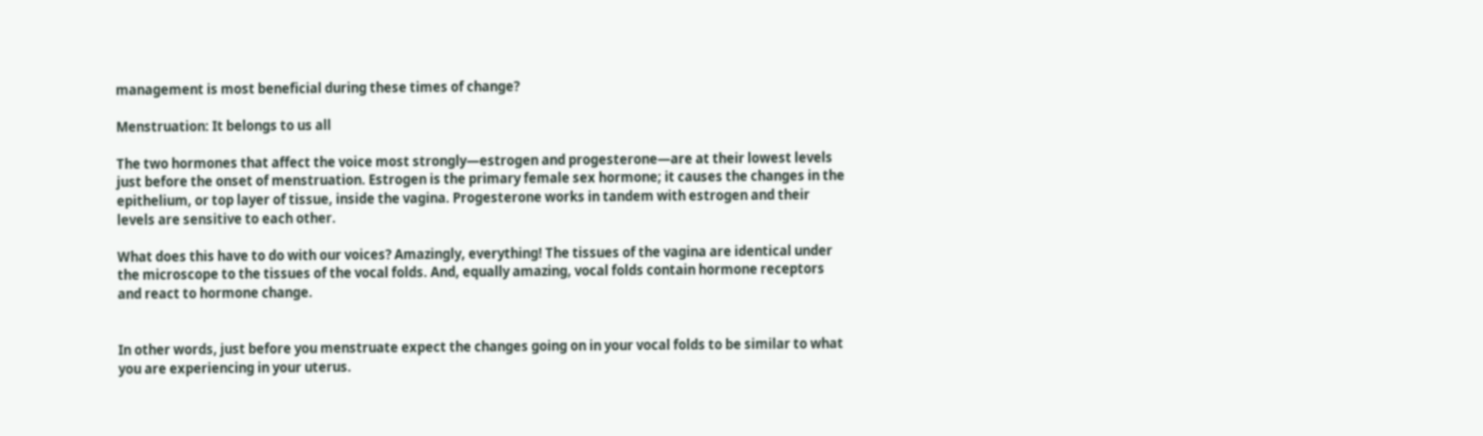management is most beneficial during these times of change?

Menstruation: It belongs to us all

The two hormones that affect the voice most strongly—estrogen and progesterone—are at their lowest levels just before the onset of menstruation. Estrogen is the primary female sex hormone; it causes the changes in the epithelium, or top layer of tissue, inside the vagina. Progesterone works in tandem with estrogen and their levels are sensitive to each other.

What does this have to do with our voices? Amazingly, everything! The tissues of the vagina are identical under the microscope to the tissues of the vocal folds. And, equally amazing, vocal folds contain hormone receptors and react to hormone change.


In other words, just before you menstruate expect the changes going on in your vocal folds to be similar to what you are experiencing in your uterus.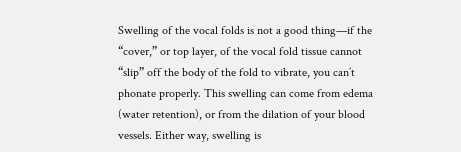Swelling of the vocal folds is not a good thing—if the “cover,” or top layer, of the vocal fold tissue cannot “slip” off the body of the fold to vibrate, you can’t phonate properly. This swelling can come from edema (water retention), or from the dilation of your blood vessels. Either way, swelling is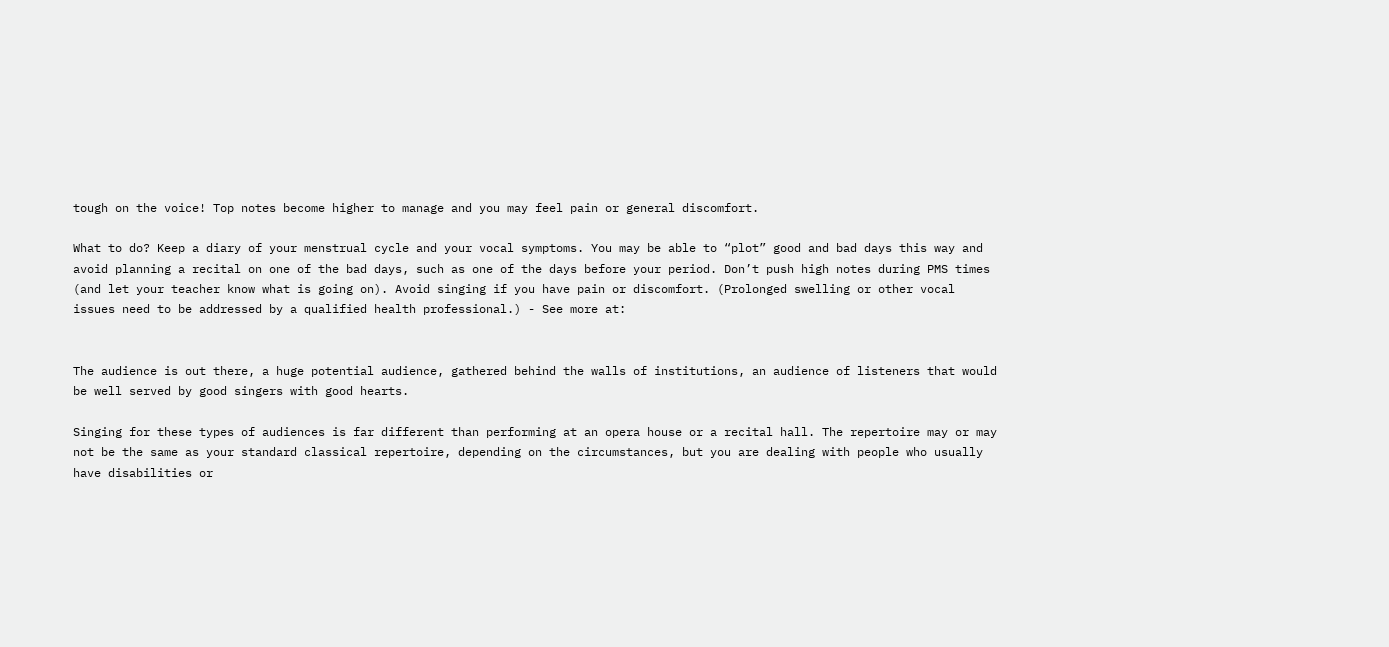tough on the voice! Top notes become higher to manage and you may feel pain or general discomfort.

What to do? Keep a diary of your menstrual cycle and your vocal symptoms. You may be able to “plot” good and bad days this way and avoid planning a recital on one of the bad days, such as one of the days before your period. Don’t push high notes during PMS times (and let your teacher know what is going on). Avoid singing if you have pain or discomfort. (Prolonged swelling or other vocal issues need to be addressed by a qualified health professional.) - See more at:


The audience is out there, a huge potential audience, gathered behind the walls of institutions, an audience of listeners that would be well served by good singers with good hearts.

Singing for these types of audiences is far different than performing at an opera house or a recital hall. The repertoire may or may not be the same as your standard classical repertoire, depending on the circumstances, but you are dealing with people who usually have disabilities or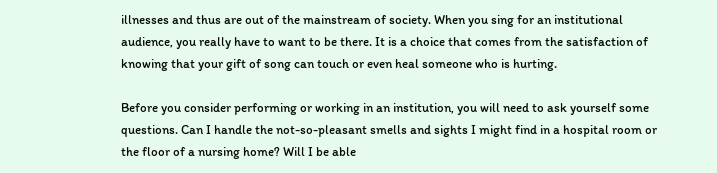illnesses and thus are out of the mainstream of society. When you sing for an institutional audience, you really have to want to be there. It is a choice that comes from the satisfaction of knowing that your gift of song can touch or even heal someone who is hurting.

Before you consider performing or working in an institution, you will need to ask yourself some questions. Can I handle the not-so-pleasant smells and sights I might find in a hospital room or the floor of a nursing home? Will I be able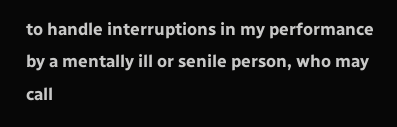to handle interruptions in my performance by a mentally ill or senile person, who may call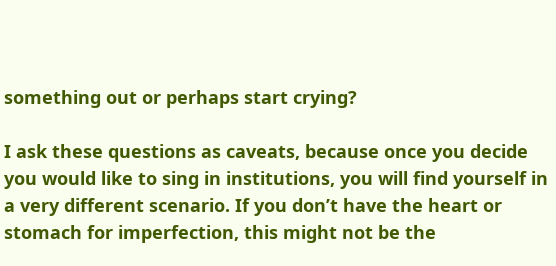something out or perhaps start crying?

I ask these questions as caveats, because once you decide you would like to sing in institutions, you will find yourself in a very different scenario. If you don’t have the heart or stomach for imperfection, this might not be the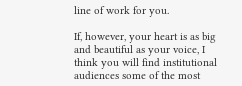line of work for you.

If, however, your heart is as big and beautiful as your voice, I think you will find institutional audiences some of the most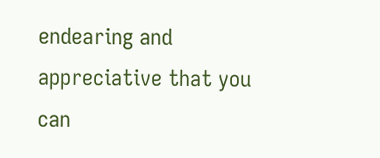endearing and appreciative that you can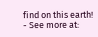find on this earth!
- See more at: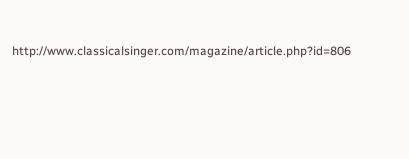http://www.classicalsinger.com/magazine/article.php?id=806